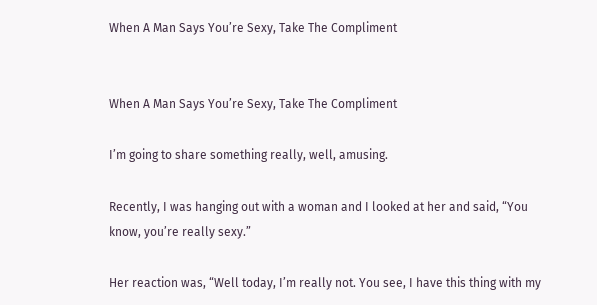When A Man Says You’re Sexy, Take The Compliment


When A Man Says You’re Sexy, Take The Compliment

I’m going to share something really, well, amusing.

Recently, I was hanging out with a woman and I looked at her and said, “You know, you’re really sexy.”

Her reaction was, “Well today, I’m really not. You see, I have this thing with my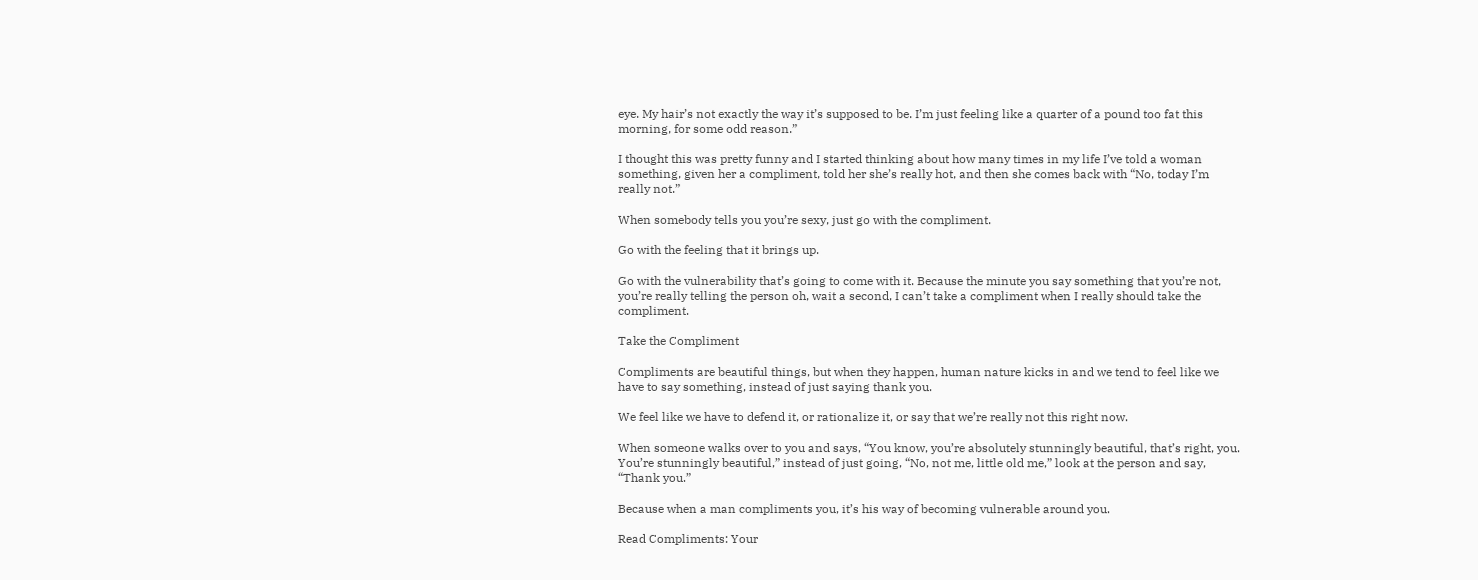eye. My hair’s not exactly the way it’s supposed to be. I’m just feeling like a quarter of a pound too fat this morning, for some odd reason.”

I thought this was pretty funny and I started thinking about how many times in my life I’ve told a woman something, given her a compliment, told her she’s really hot, and then she comes back with “No, today I’m really not.”

When somebody tells you you’re sexy, just go with the compliment.

Go with the feeling that it brings up.

Go with the vulnerability that’s going to come with it. Because the minute you say something that you’re not, you’re really telling the person oh, wait a second, I can’t take a compliment when I really should take the compliment.

Take the Compliment

Compliments are beautiful things, but when they happen, human nature kicks in and we tend to feel like we have to say something, instead of just saying thank you.

We feel like we have to defend it, or rationalize it, or say that we’re really not this right now.

When someone walks over to you and says, “You know, you’re absolutely stunningly beautiful, that’s right, you. You’re stunningly beautiful,” instead of just going, “No, not me, little old me,” look at the person and say, “Thank you.”

Because when a man compliments you, it’s his way of becoming vulnerable around you.

Read Compliments: Your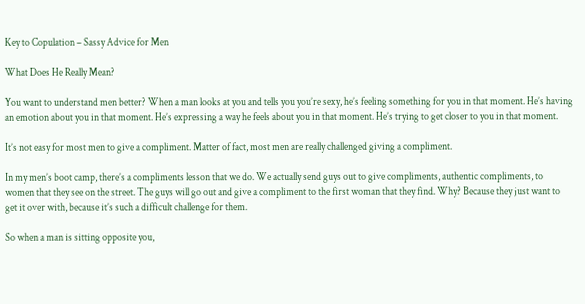Key to Copulation – Sassy Advice for Men

What Does He Really Mean?

You want to understand men better? When a man looks at you and tells you you’re sexy, he’s feeling something for you in that moment. He’s having an emotion about you in that moment. He’s expressing a way he feels about you in that moment. He’s trying to get closer to you in that moment.

It’s not easy for most men to give a compliment. Matter of fact, most men are really challenged giving a compliment.

In my men’s boot camp, there’s a compliments lesson that we do. We actually send guys out to give compliments, authentic compliments, to women that they see on the street. The guys will go out and give a compliment to the first woman that they find. Why? Because they just want to get it over with, because it’s such a difficult challenge for them.

So when a man is sitting opposite you,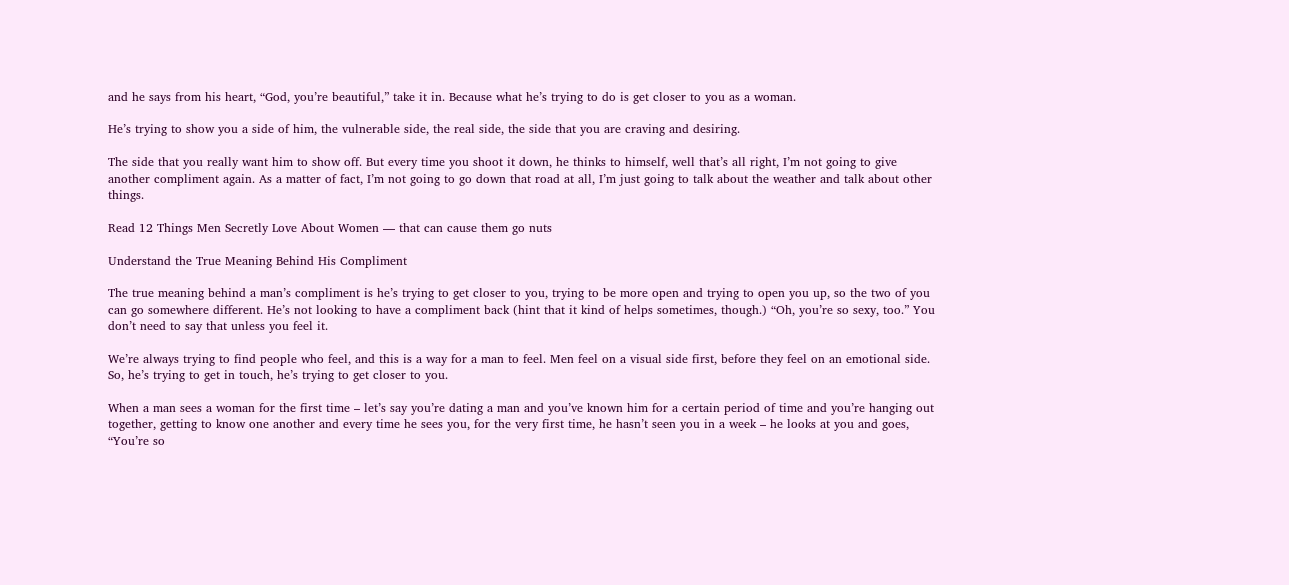and he says from his heart, “God, you’re beautiful,” take it in. Because what he’s trying to do is get closer to you as a woman.

He’s trying to show you a side of him, the vulnerable side, the real side, the side that you are craving and desiring.

The side that you really want him to show off. But every time you shoot it down, he thinks to himself, well that’s all right, I’m not going to give another compliment again. As a matter of fact, I’m not going to go down that road at all, I’m just going to talk about the weather and talk about other things.

Read 12 Things Men Secretly Love About Women — that can cause them go nuts

Understand the True Meaning Behind His Compliment

The true meaning behind a man’s compliment is he’s trying to get closer to you, trying to be more open and trying to open you up, so the two of you can go somewhere different. He’s not looking to have a compliment back (hint that it kind of helps sometimes, though.) “Oh, you’re so sexy, too.” You don’t need to say that unless you feel it.

We’re always trying to find people who feel, and this is a way for a man to feel. Men feel on a visual side first, before they feel on an emotional side. So, he’s trying to get in touch, he’s trying to get closer to you.

When a man sees a woman for the first time – let’s say you’re dating a man and you’ve known him for a certain period of time and you’re hanging out together, getting to know one another and every time he sees you, for the very first time, he hasn’t seen you in a week – he looks at you and goes, “You’re so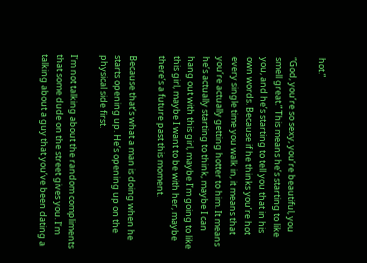hot.”

“God, you’re so sexy, you’re beautiful, you smell great.” This means he’s starting to like you, and he’s starting to tell you that in his own words. Because if he thinks you’re hot every single time you walk in, it means that you’re actually getting hotter to him. It means he’s actually starting to think, maybe I can hang out with this girl, maybe I’m going to like this girl, maybe I want to be with her, maybe there’s a future past this moment.

Because that’s what a man is doing when he starts opening up. He’s opening up on the physical side first.

I’m not talking about the random compliments that some dude on the street gives you. I’m talking about a guy that you’ve been dating a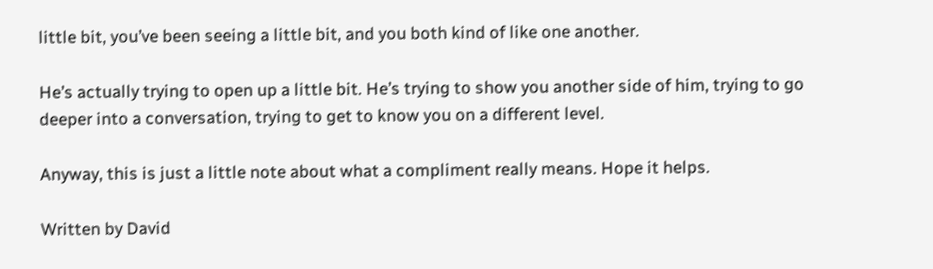little bit, you’ve been seeing a little bit, and you both kind of like one another.

He’s actually trying to open up a little bit. He’s trying to show you another side of him, trying to go deeper into a conversation, trying to get to know you on a different level.

Anyway, this is just a little note about what a compliment really means. Hope it helps.

Written by David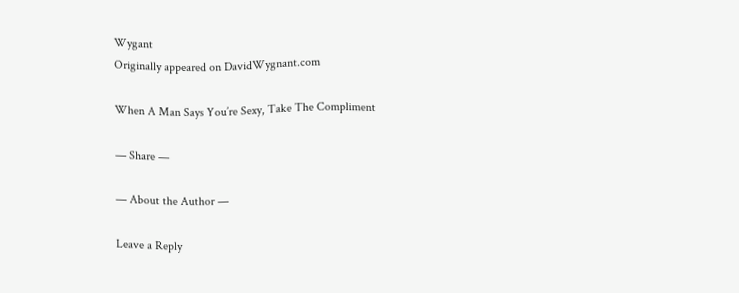Wygant
Originally appeared on DavidWygnant.com

When A Man Says You’re Sexy, Take The Compliment

— Share —

— About the Author —

Leave a Reply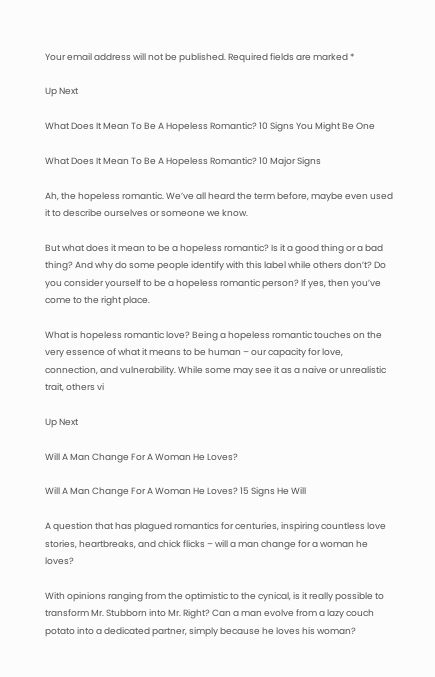Your email address will not be published. Required fields are marked *

Up Next

What Does It Mean To Be A Hopeless Romantic? 10 Signs You Might Be One

What Does It Mean To Be A Hopeless Romantic? 10 Major Signs

Ah, the hopeless romantic. We’ve all heard the term before, maybe even used it to describe ourselves or someone we know.

But what does it mean to be a hopeless romantic? Is it a good thing or a bad thing? And why do some people identify with this label while others don’t? Do you consider yourself to be a hopeless romantic person? If yes, then you’ve come to the right place.

What is hopeless romantic love? Being a hopeless romantic touches on the very essence of what it means to be human – our capacity for love, connection, and vulnerability. While some may see it as a naive or unrealistic trait, others vi

Up Next

Will A Man Change For A Woman He Loves?

Will A Man Change For A Woman He Loves? 15 Signs He Will

A question that has plagued romantics for centuries, inspiring countless love stories, heartbreaks, and chick flicks – will a man change for a woman he loves?

With opinions ranging from the optimistic to the cynical, is it really possible to transform Mr. Stubborn into Mr. Right? Can a man evolve from a lazy couch potato into a dedicated partner, simply because he loves his woman?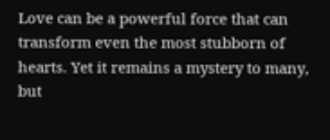Love can be a powerful force that can transform even the most stubborn of hearts. Yet it remains a mystery to many, but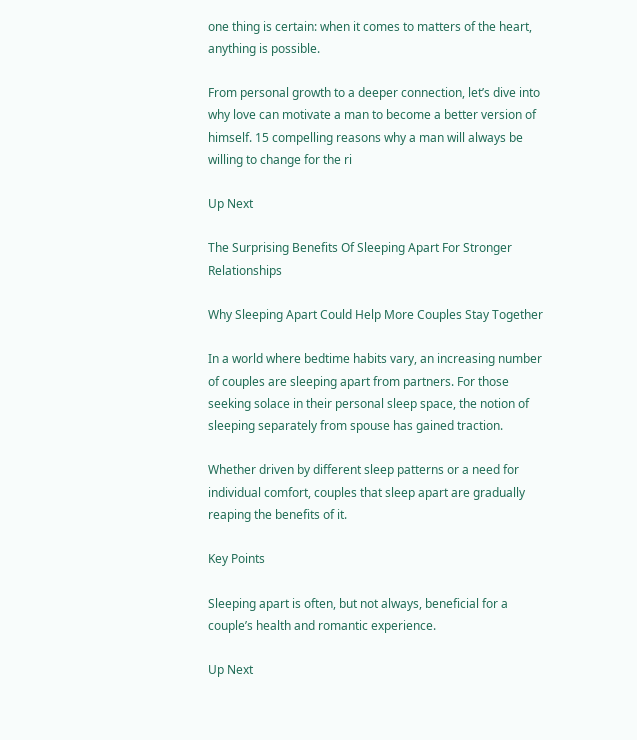one thing is certain: when it comes to matters of the heart, anything is possible.

From personal growth to a deeper connection, let’s dive into why love can motivate a man to become a better version of himself. 15 compelling reasons why a man will always be willing to change for the ri

Up Next

The Surprising Benefits Of Sleeping Apart For Stronger Relationships

Why Sleeping Apart Could Help More Couples Stay Together

In a world where bedtime habits vary, an increasing number of couples are sleeping apart from partners. For those seeking solace in their personal sleep space, the notion of sleeping separately from spouse has gained traction.

Whether driven by different sleep patterns or a need for individual comfort, couples that sleep apart are gradually reaping the benefits of it.

Key Points

Sleeping apart is often, but not always, beneficial for a couple’s health and romantic experience.

Up Next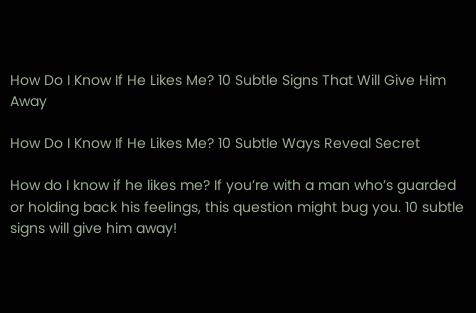How Do I Know If He Likes Me? 10 Subtle Signs That Will Give Him Away

How Do I Know If He Likes Me? 10 Subtle Ways Reveal Secret

How do I know if he likes me? If you’re with a man who’s guarded or holding back his feelings, this question might bug you. 10 subtle signs will give him away!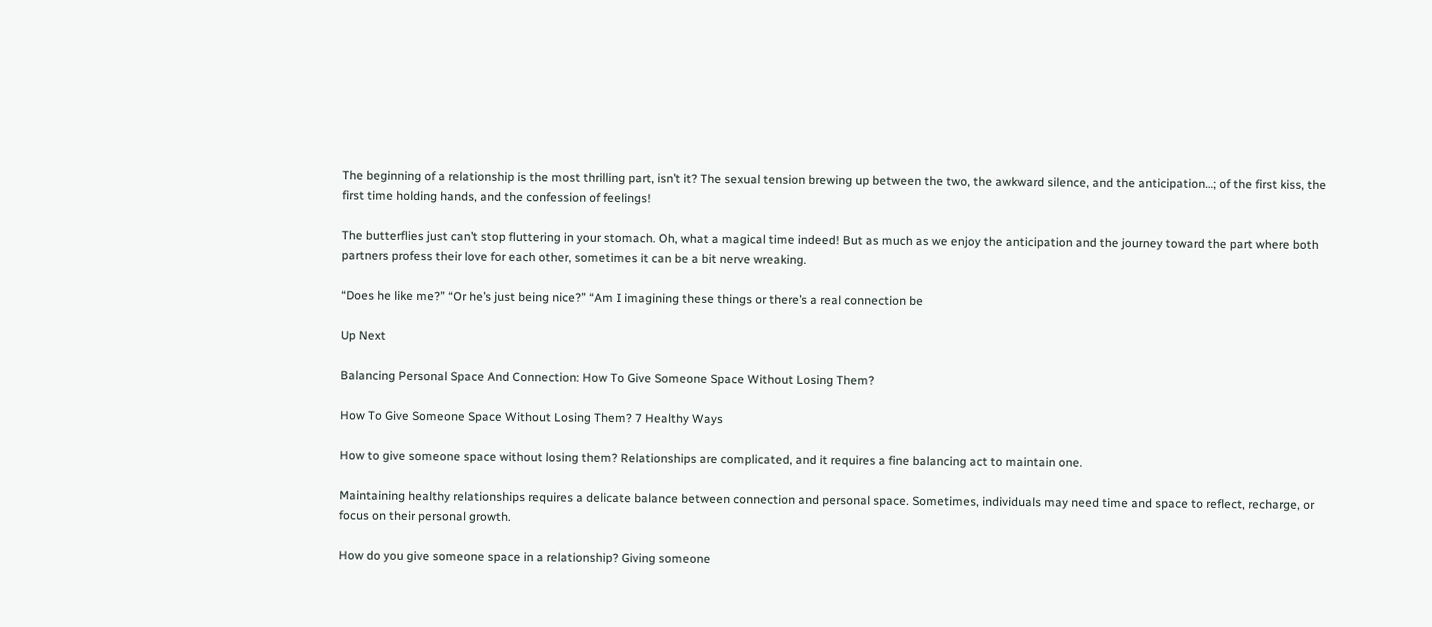The beginning of a relationship is the most thrilling part, isn’t it? The sexual tension brewing up between the two, the awkward silence, and the anticipation…; of the first kiss, the first time holding hands, and the confession of feelings!

The butterflies just can’t stop fluttering in your stomach. Oh, what a magical time indeed! But as much as we enjoy the anticipation and the journey toward the part where both partners profess their love for each other, sometimes it can be a bit nerve wreaking.

“Does he like me?” “Or he’s just being nice?” “Am I imagining these things or there’s a real connection be

Up Next

Balancing Personal Space And Connection: How To Give Someone Space Without Losing Them?

How To Give Someone Space Without Losing Them? 7 Healthy Ways

How to give someone space without losing them? Relationships are complicated, and it requires a fine balancing act to maintain one.

Maintaining healthy relationships requires a delicate balance between connection and personal space. Sometimes, individuals may need time and space to reflect, recharge, or focus on their personal growth.

How do you give someone space in a relationship? Giving someone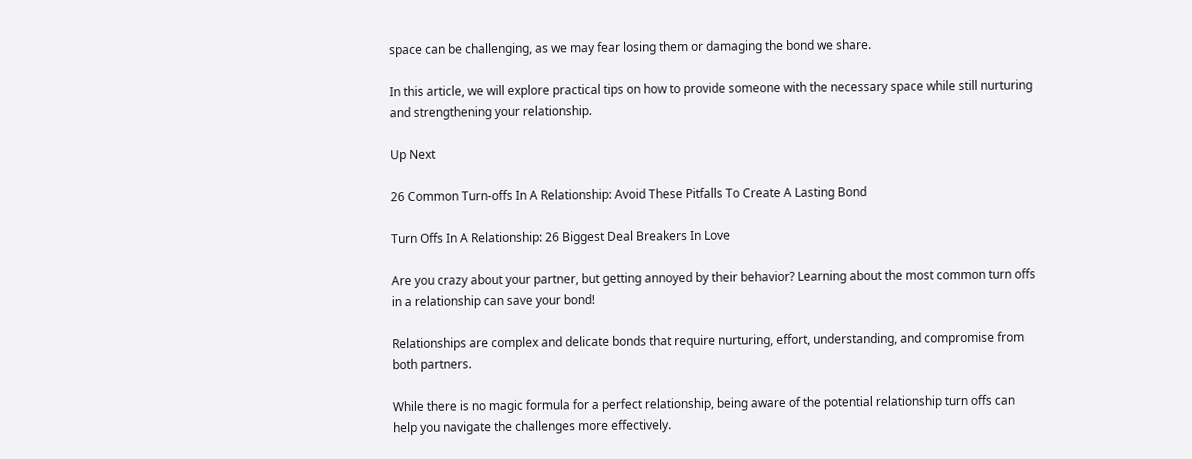space can be challenging, as we may fear losing them or damaging the bond we share.

In this article, we will explore practical tips on how to provide someone with the necessary space while still nurturing and strengthening your relationship.

Up Next

26 Common Turn-offs In A Relationship: Avoid These Pitfalls To Create A Lasting Bond

Turn Offs In A Relationship: 26 Biggest Deal Breakers In Love

Are you crazy about your partner, but getting annoyed by their behavior? Learning about the most common turn offs in a relationship can save your bond!

Relationships are complex and delicate bonds that require nurturing, effort, understanding, and compromise from both partners.

While there is no magic formula for a perfect relationship, being aware of the potential relationship turn offs can help you navigate the challenges more effectively.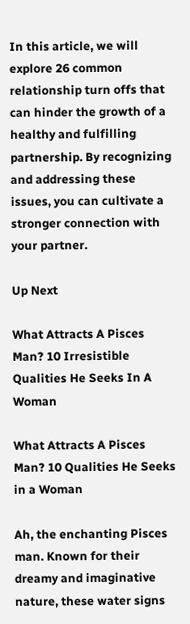In this article, we will explore 26 common relationship turn offs that can hinder the growth of a healthy and fulfilling partnership. By recognizing and addressing these issues, you can cultivate a stronger connection with your partner.

Up Next

What Attracts A Pisces Man? 10 Irresistible Qualities He Seeks In A Woman

What Attracts A Pisces Man? 10 Qualities He Seeks in a Woman

Ah, the enchanting Pisces man. Known for their dreamy and imaginative nature, these water signs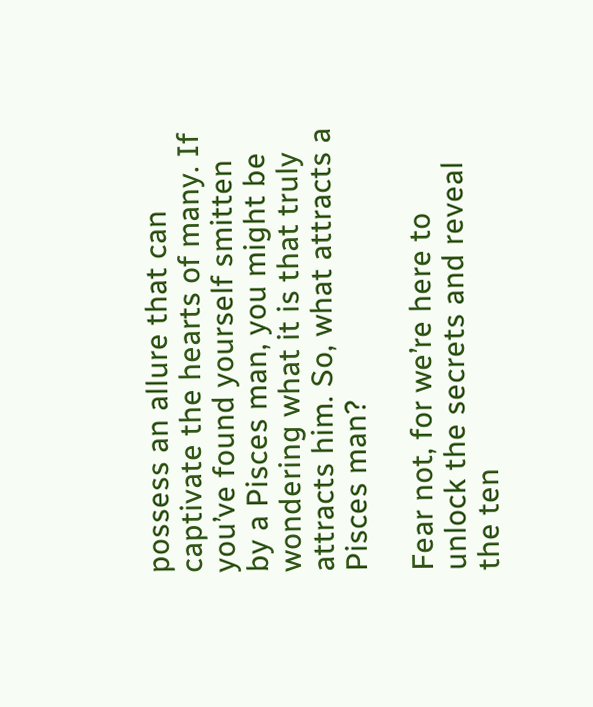possess an allure that can captivate the hearts of many. If you’ve found yourself smitten by a Pisces man, you might be wondering what it is that truly attracts him. So, what attracts a Pisces man?

Fear not, for we’re here to unlock the secrets and reveal the ten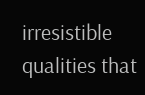irresistible qualities that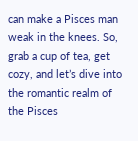can make a Pisces man weak in the knees. So, grab a cup of tea, get cozy, and let’s dive into the romantic realm of the Pisces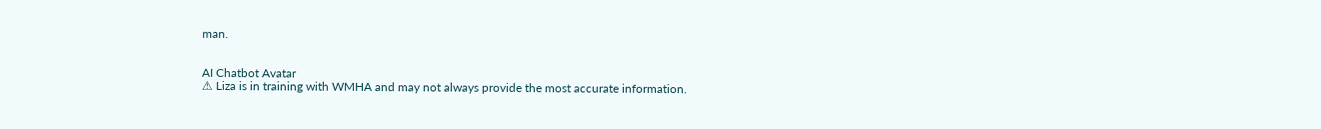man.


AI Chatbot Avatar
⚠ Liza is in training with WMHA and may not always provide the most accurate information.